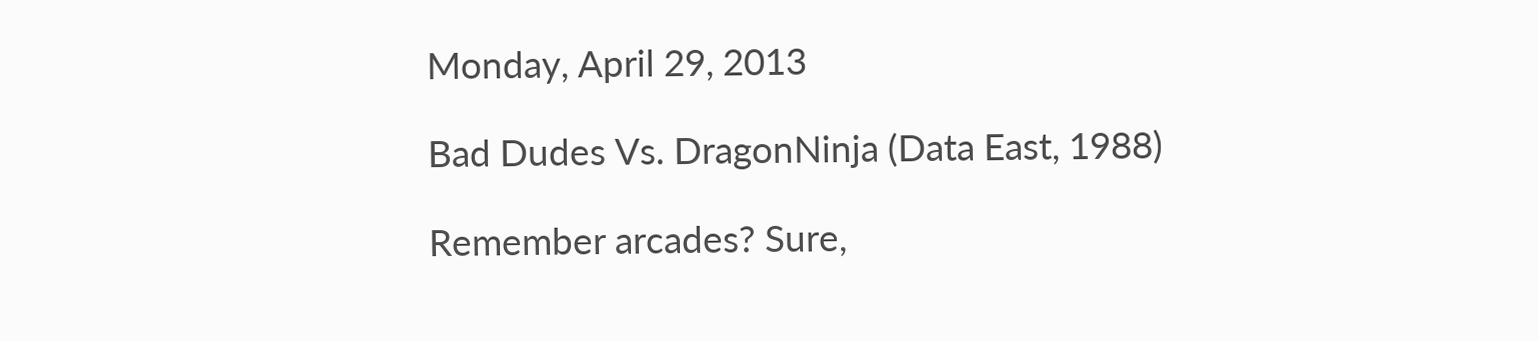Monday, April 29, 2013

Bad Dudes Vs. DragonNinja (Data East, 1988)

Remember arcades? Sure,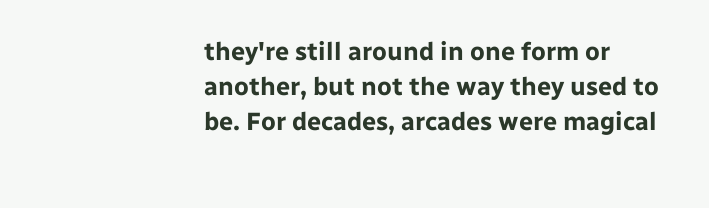they're still around in one form or another, but not the way they used to be. For decades, arcades were magical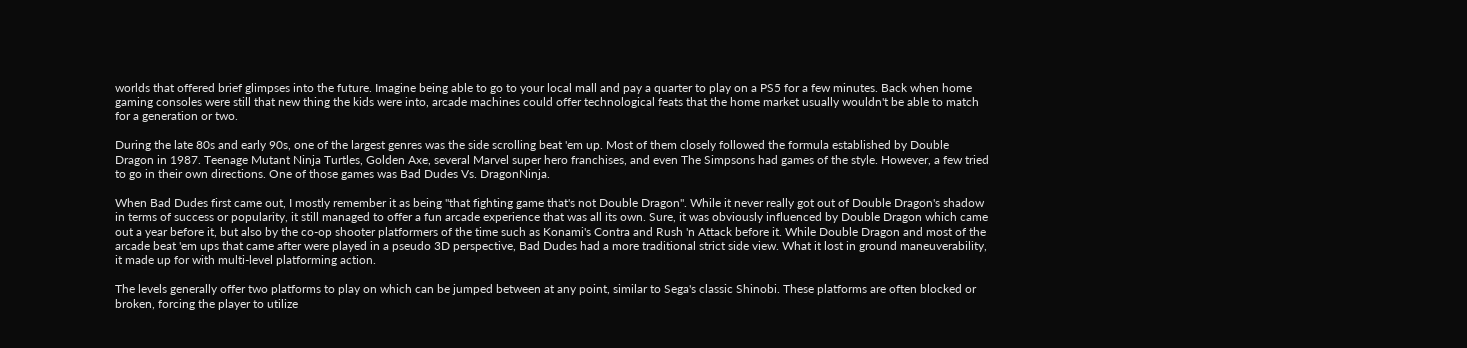worlds that offered brief glimpses into the future. Imagine being able to go to your local mall and pay a quarter to play on a PS5 for a few minutes. Back when home gaming consoles were still that new thing the kids were into, arcade machines could offer technological feats that the home market usually wouldn't be able to match for a generation or two.

During the late 80s and early 90s, one of the largest genres was the side scrolling beat 'em up. Most of them closely followed the formula established by Double Dragon in 1987. Teenage Mutant Ninja Turtles, Golden Axe, several Marvel super hero franchises, and even The Simpsons had games of the style. However, a few tried to go in their own directions. One of those games was Bad Dudes Vs. DragonNinja.

When Bad Dudes first came out, I mostly remember it as being "that fighting game that's not Double Dragon". While it never really got out of Double Dragon's shadow in terms of success or popularity, it still managed to offer a fun arcade experience that was all its own. Sure, it was obviously influenced by Double Dragon which came out a year before it, but also by the co-op shooter platformers of the time such as Konami's Contra and Rush 'n Attack before it. While Double Dragon and most of the arcade beat 'em ups that came after were played in a pseudo 3D perspective, Bad Dudes had a more traditional strict side view. What it lost in ground maneuverability, it made up for with multi-level platforming action.

The levels generally offer two platforms to play on which can be jumped between at any point, similar to Sega's classic Shinobi. These platforms are often blocked or broken, forcing the player to utilize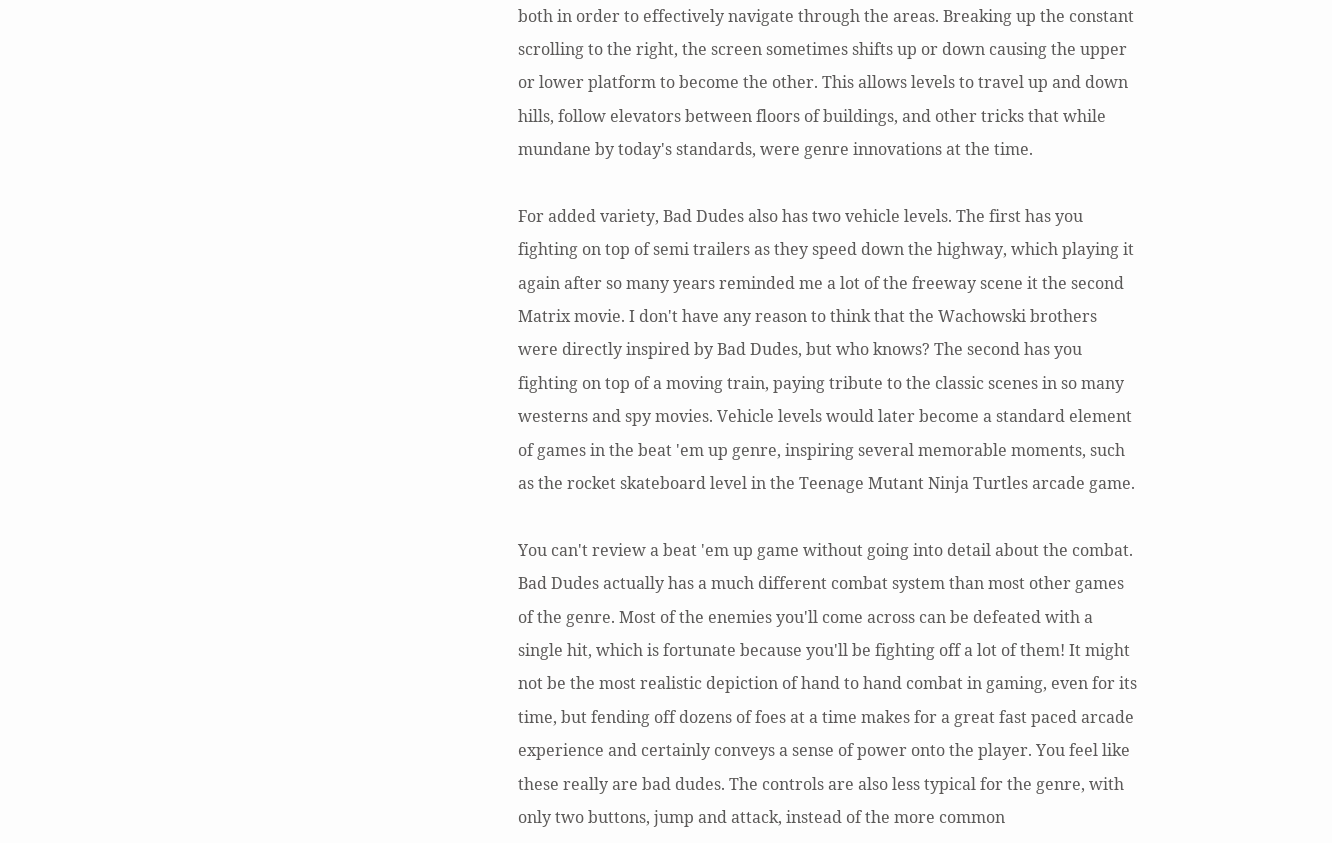both in order to effectively navigate through the areas. Breaking up the constant scrolling to the right, the screen sometimes shifts up or down causing the upper or lower platform to become the other. This allows levels to travel up and down hills, follow elevators between floors of buildings, and other tricks that while mundane by today's standards, were genre innovations at the time.

For added variety, Bad Dudes also has two vehicle levels. The first has you fighting on top of semi trailers as they speed down the highway, which playing it again after so many years reminded me a lot of the freeway scene it the second Matrix movie. I don't have any reason to think that the Wachowski brothers were directly inspired by Bad Dudes, but who knows? The second has you fighting on top of a moving train, paying tribute to the classic scenes in so many westerns and spy movies. Vehicle levels would later become a standard element of games in the beat 'em up genre, inspiring several memorable moments, such as the rocket skateboard level in the Teenage Mutant Ninja Turtles arcade game.

You can't review a beat 'em up game without going into detail about the combat. Bad Dudes actually has a much different combat system than most other games of the genre. Most of the enemies you'll come across can be defeated with a single hit, which is fortunate because you'll be fighting off a lot of them! It might not be the most realistic depiction of hand to hand combat in gaming, even for its time, but fending off dozens of foes at a time makes for a great fast paced arcade experience and certainly conveys a sense of power onto the player. You feel like these really are bad dudes. The controls are also less typical for the genre, with only two buttons, jump and attack, instead of the more common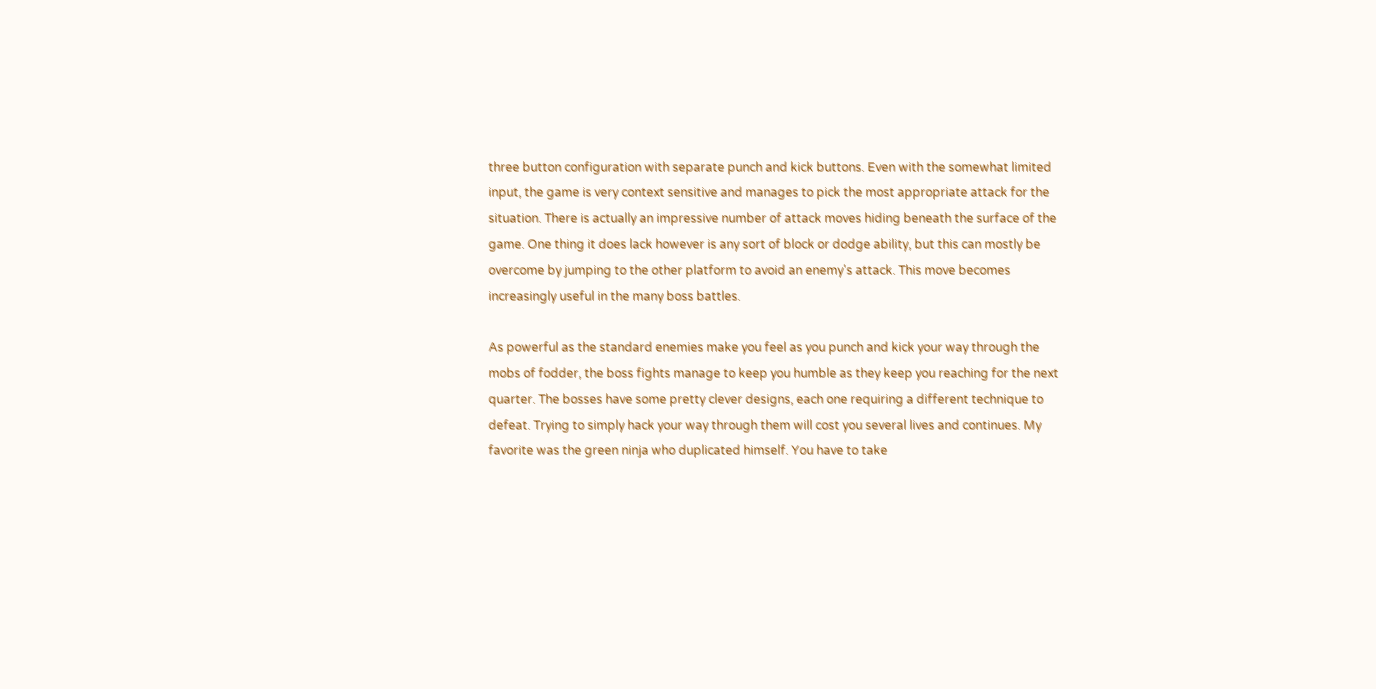three button configuration with separate punch and kick buttons. Even with the somewhat limited input, the game is very context sensitive and manages to pick the most appropriate attack for the situation. There is actually an impressive number of attack moves hiding beneath the surface of the game. One thing it does lack however is any sort of block or dodge ability, but this can mostly be overcome by jumping to the other platform to avoid an enemy's attack. This move becomes increasingly useful in the many boss battles.

As powerful as the standard enemies make you feel as you punch and kick your way through the mobs of fodder, the boss fights manage to keep you humble as they keep you reaching for the next quarter. The bosses have some pretty clever designs, each one requiring a different technique to defeat. Trying to simply hack your way through them will cost you several lives and continues. My favorite was the green ninja who duplicated himself. You have to take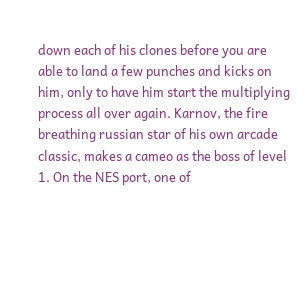down each of his clones before you are able to land a few punches and kicks on him, only to have him start the multiplying process all over again. Karnov, the fire breathing russian star of his own arcade classic, makes a cameo as the boss of level 1. On the NES port, one of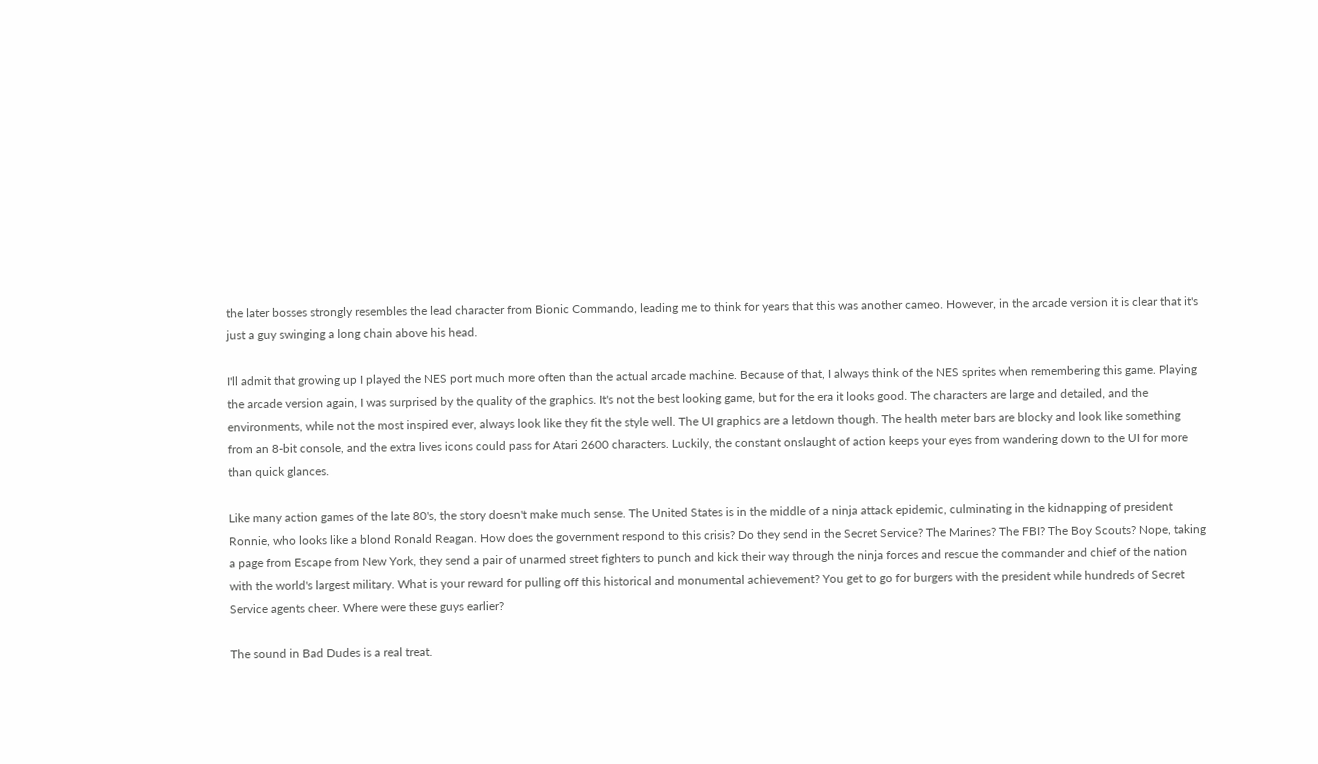the later bosses strongly resembles the lead character from Bionic Commando, leading me to think for years that this was another cameo. However, in the arcade version it is clear that it's just a guy swinging a long chain above his head.

I'll admit that growing up I played the NES port much more often than the actual arcade machine. Because of that, I always think of the NES sprites when remembering this game. Playing the arcade version again, I was surprised by the quality of the graphics. It's not the best looking game, but for the era it looks good. The characters are large and detailed, and the environments, while not the most inspired ever, always look like they fit the style well. The UI graphics are a letdown though. The health meter bars are blocky and look like something from an 8-bit console, and the extra lives icons could pass for Atari 2600 characters. Luckily, the constant onslaught of action keeps your eyes from wandering down to the UI for more than quick glances.

Like many action games of the late 80's, the story doesn't make much sense. The United States is in the middle of a ninja attack epidemic, culminating in the kidnapping of president Ronnie, who looks like a blond Ronald Reagan. How does the government respond to this crisis? Do they send in the Secret Service? The Marines? The FBI? The Boy Scouts? Nope, taking a page from Escape from New York, they send a pair of unarmed street fighters to punch and kick their way through the ninja forces and rescue the commander and chief of the nation with the world's largest military. What is your reward for pulling off this historical and monumental achievement? You get to go for burgers with the president while hundreds of Secret Service agents cheer. Where were these guys earlier?

The sound in Bad Dudes is a real treat.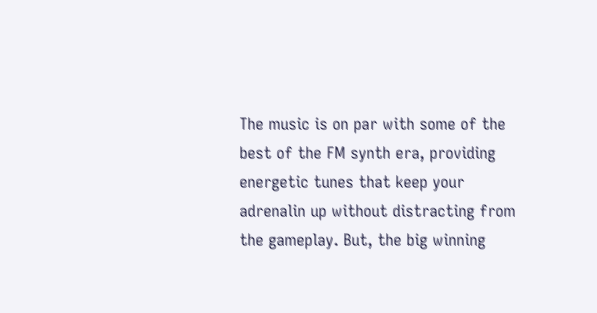The music is on par with some of the best of the FM synth era, providing energetic tunes that keep your adrenalin up without distracting from the gameplay. But, the big winning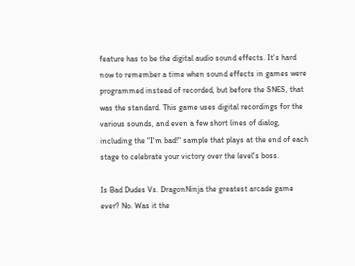feature has to be the digital audio sound effects. It's hard now to remember a time when sound effects in games were programmed instead of recorded, but before the SNES, that was the standard. This game uses digital recordings for the various sounds, and even a few short lines of dialog, including the "I'm bad!" sample that plays at the end of each stage to celebrate your victory over the level's boss.

Is Bad Dudes Vs. DragonNinja the greatest arcade game ever? No. Was it the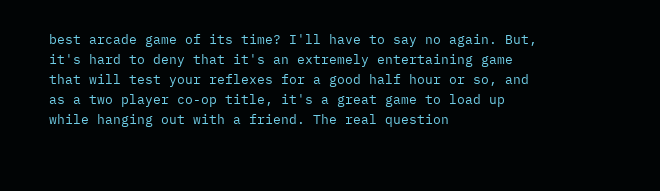best arcade game of its time? I'll have to say no again. But, it's hard to deny that it's an extremely entertaining game that will test your reflexes for a good half hour or so, and as a two player co-op title, it's a great game to load up while hanging out with a friend. The real question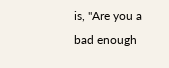is, "Are you a bad enough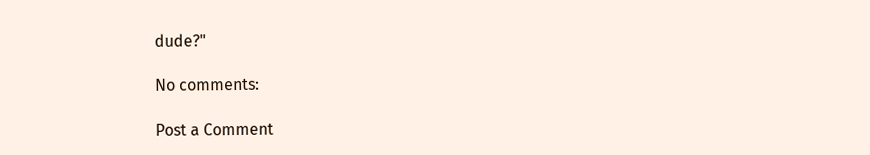dude?"

No comments:

Post a Comment